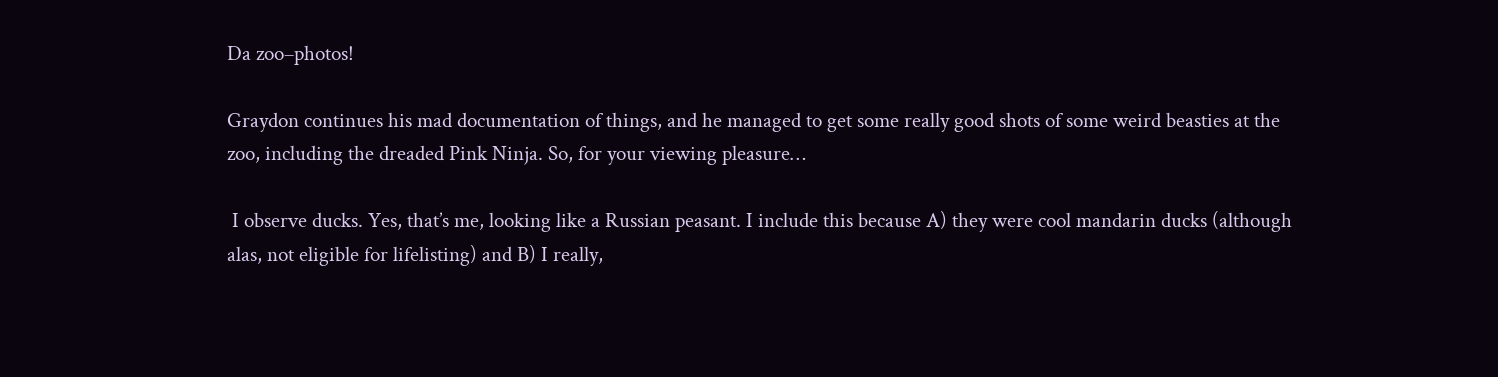Da zoo–photos!

Graydon continues his mad documentation of things, and he managed to get some really good shots of some weird beasties at the zoo, including the dreaded Pink Ninja. So, for your viewing pleasure…

 I observe ducks. Yes, that’s me, looking like a Russian peasant. I include this because A) they were cool mandarin ducks (although alas, not eligible for lifelisting) and B) I really,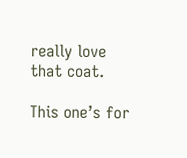really love that coat.

This one’s for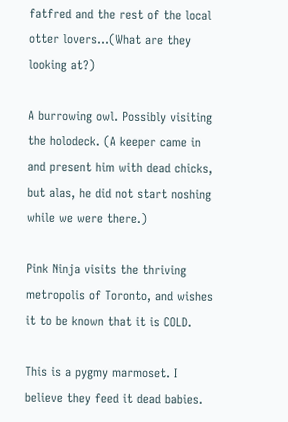fatfred and the rest of the local otter lovers…(What are they looking at?)

A burrowing owl. Possibly visiting the holodeck. (A keeper came in and present him with dead chicks, but alas, he did not start noshing while we were there.)

Pink Ninja visits the thriving metropolis of Toronto, and wishes it to be known that it is COLD.

This is a pygmy marmoset. I believe they feed it dead babies.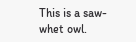This is a saw-whet owl.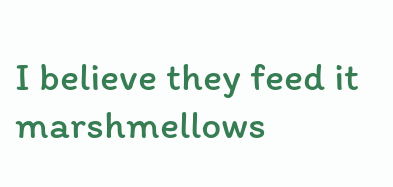I believe they feed it marshmellows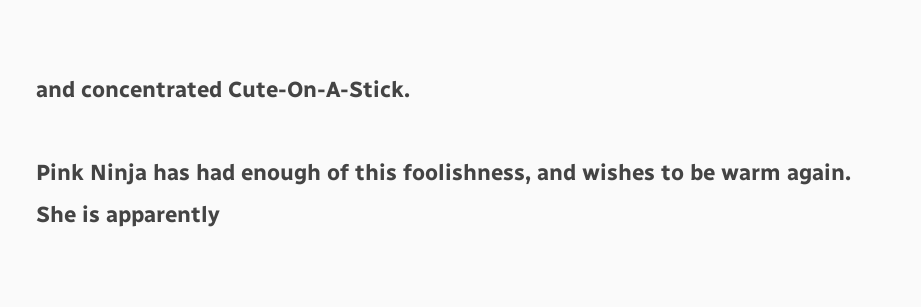and concentrated Cute-On-A-Stick.

Pink Ninja has had enough of this foolishness, and wishes to be warm again. She is apparently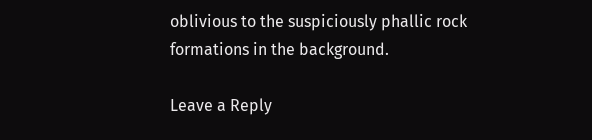oblivious to the suspiciously phallic rock formations in the background.

Leave a Reply